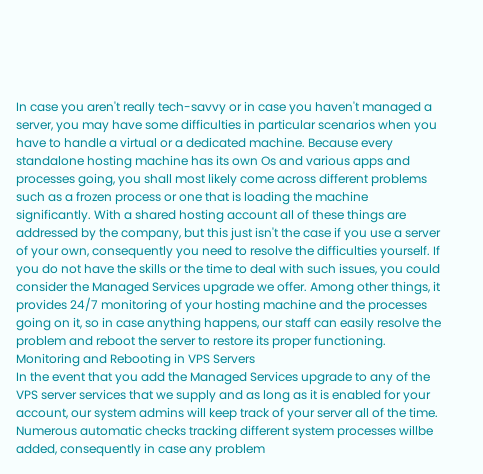In case you aren't really tech-savvy or in case you haven't managed a server, you may have some difficulties in particular scenarios when you have to handle a virtual or a dedicated machine. Because every standalone hosting machine has its own Os and various apps and processes going, you shall most likely come across different problems such as a frozen process or one that is loading the machine significantly. With a shared hosting account all of these things are addressed by the company, but this just isn't the case if you use a server of your own, consequently you need to resolve the difficulties yourself. If you do not have the skills or the time to deal with such issues, you could consider the Managed Services upgrade we offer. Among other things, it provides 24/7 monitoring of your hosting machine and the processes going on it, so in case anything happens, our staff can easily resolve the problem and reboot the server to restore its proper functioning.
Monitoring and Rebooting in VPS Servers
In the event that you add the Managed Services upgrade to any of the VPS server services that we supply and as long as it is enabled for your account, our system admins will keep track of your server all of the time. Numerous automatic checks tracking different system processes willbe added, consequently in case any problem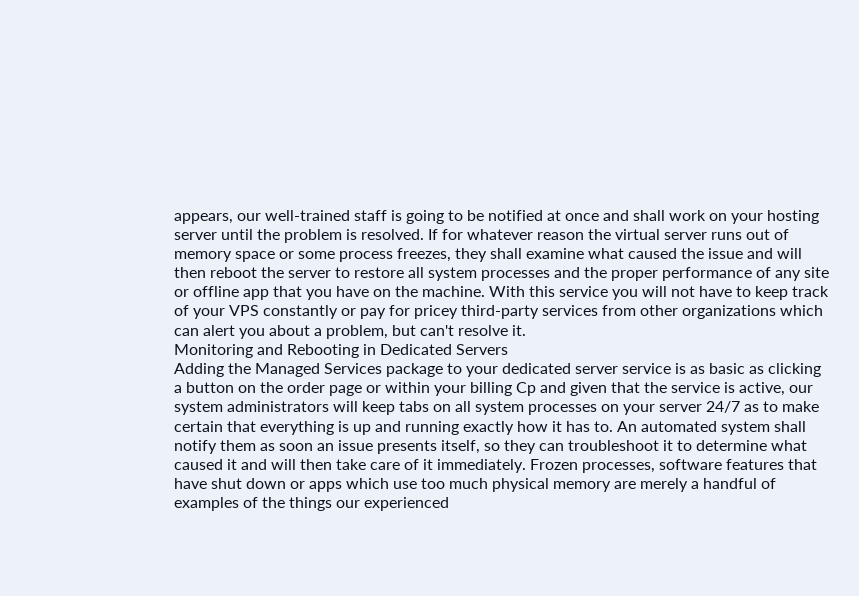appears, our well-trained staff is going to be notified at once and shall work on your hosting server until the problem is resolved. If for whatever reason the virtual server runs out of memory space or some process freezes, they shall examine what caused the issue and will then reboot the server to restore all system processes and the proper performance of any site or offline app that you have on the machine. With this service you will not have to keep track of your VPS constantly or pay for pricey third-party services from other organizations which can alert you about a problem, but can't resolve it.
Monitoring and Rebooting in Dedicated Servers
Adding the Managed Services package to your dedicated server service is as basic as clicking a button on the order page or within your billing Cp and given that the service is active, our system administrators will keep tabs on all system processes on your server 24/7 as to make certain that everything is up and running exactly how it has to. An automated system shall notify them as soon an issue presents itself, so they can troubleshoot it to determine what caused it and will then take care of it immediately. Frozen processes, software features that have shut down or apps which use too much physical memory are merely a handful of examples of the things our experienced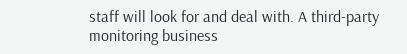staff will look for and deal with. A third-party monitoring business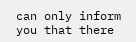can only inform you that there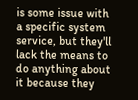is some issue with a specific system service, but they'll lack the means to do anything about it because they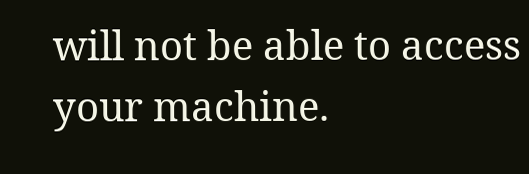will not be able to access your machine.